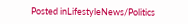Posted inLifestyleNews/Politics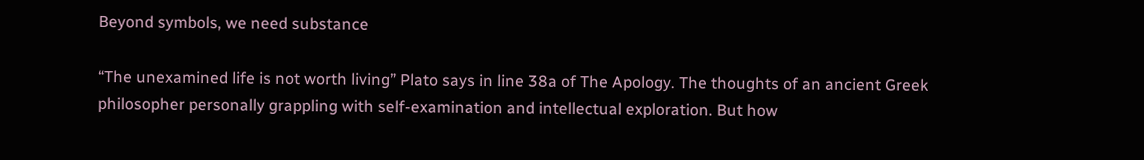Beyond symbols, we need substance

“The unexamined life is not worth living” Plato says in line 38a of The Apology. The thoughts of an ancient Greek philosopher personally grappling with self-examination and intellectual exploration. But how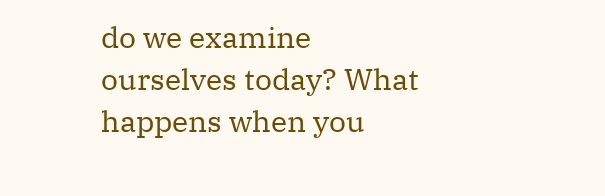do we examine ourselves today? What happens when you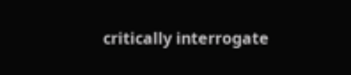critically interrogate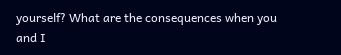yourself? What are the consequences when you and I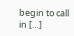begin to call in […]